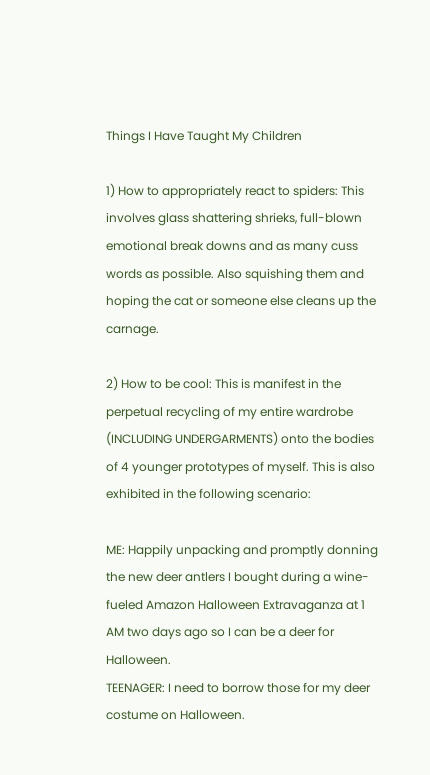Things I Have Taught My Children

1) How to appropriately react to spiders: This involves glass shattering shrieks, full-blown emotional break downs and as many cuss words as possible. Also squishing them and hoping the cat or someone else cleans up the carnage.

2) How to be cool: This is manifest in the perpetual recycling of my entire wardrobe (INCLUDING UNDERGARMENTS) onto the bodies of 4 younger prototypes of myself. This is also exhibited in the following scenario:

ME: Happily unpacking and promptly donning the new deer antlers I bought during a wine-fueled Amazon Halloween Extravaganza at 1 AM two days ago so I can be a deer for Halloween.
TEENAGER: I need to borrow those for my deer costume on Halloween.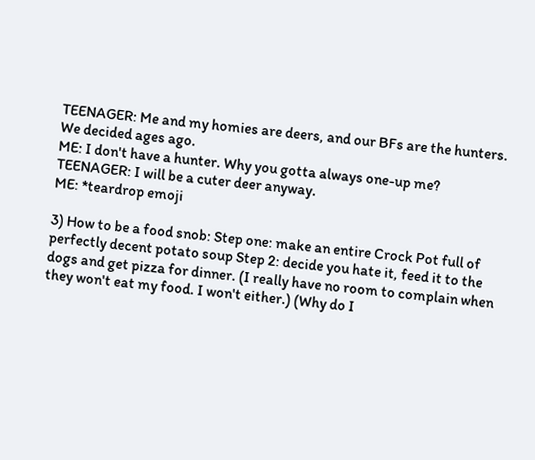TEENAGER: Me and my homies are deers, and our BFs are the hunters. We decided ages ago.
ME: I don't have a hunter. Why you gotta always one-up me?
TEENAGER: I will be a cuter deer anyway.
ME: *teardrop emoji

3) How to be a food snob: Step one: make an entire Crock Pot full of perfectly decent potato soup Step 2: decide you hate it, feed it to the dogs and get pizza for dinner. (I really have no room to complain when they won't eat my food. I won't either.) (Why do I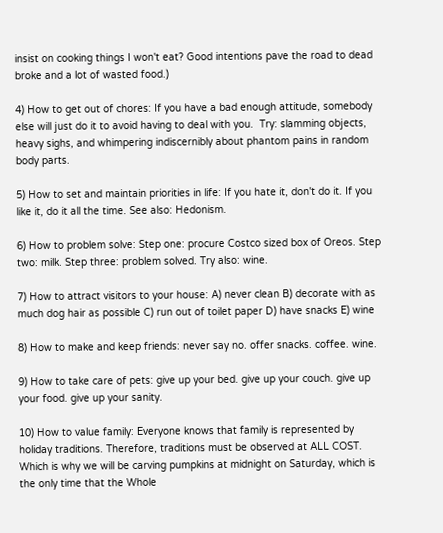insist on cooking things I won't eat? Good intentions pave the road to dead broke and a lot of wasted food.)

4) How to get out of chores: If you have a bad enough attitude, somebody else will just do it to avoid having to deal with you.  Try: slamming objects, heavy sighs, and whimpering indiscernibly about phantom pains in random body parts.

5) How to set and maintain priorities in life: If you hate it, don't do it. If you like it, do it all the time. See also: Hedonism.

6) How to problem solve: Step one: procure Costco sized box of Oreos. Step two: milk. Step three: problem solved. Try also: wine.

7) How to attract visitors to your house: A) never clean B) decorate with as much dog hair as possible C) run out of toilet paper D) have snacks E) wine

8) How to make and keep friends: never say no. offer snacks. coffee. wine.

9) How to take care of pets: give up your bed. give up your couch. give up your food. give up your sanity.

10) How to value family: Everyone knows that family is represented by holiday traditions. Therefore, traditions must be observed at ALL COST. Which is why we will be carving pumpkins at midnight on Saturday, which is the only time that the Whole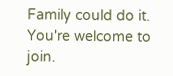Family could do it. You're welcome to join.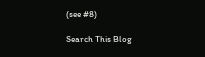(see #8)

Search This Blog